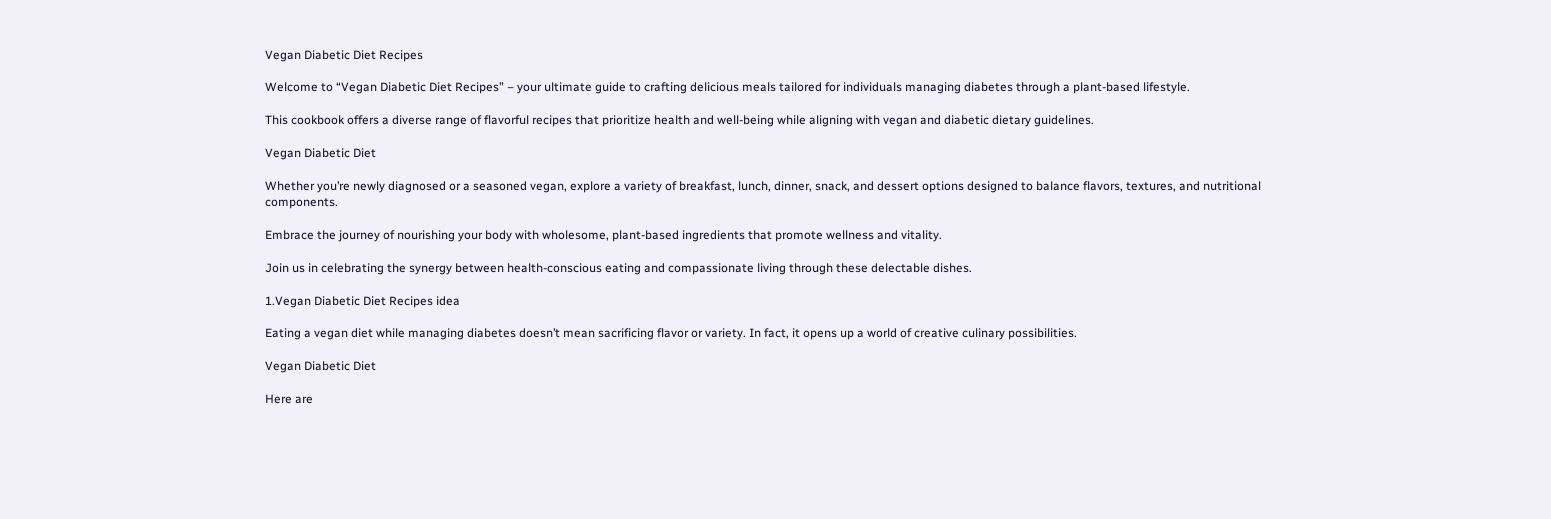Vegan Diabetic Diet Recipes

Welcome to “Vegan Diabetic Diet Recipes” – your ultimate guide to crafting delicious meals tailored for individuals managing diabetes through a plant-based lifestyle.

This cookbook offers a diverse range of flavorful recipes that prioritize health and well-being while aligning with vegan and diabetic dietary guidelines.

Vegan Diabetic Diet

Whether you’re newly diagnosed or a seasoned vegan, explore a variety of breakfast, lunch, dinner, snack, and dessert options designed to balance flavors, textures, and nutritional components.

Embrace the journey of nourishing your body with wholesome, plant-based ingredients that promote wellness and vitality.

Join us in celebrating the synergy between health-conscious eating and compassionate living through these delectable dishes.

1.Vegan Diabetic Diet Recipes idea

Eating a vegan diet while managing diabetes doesn’t mean sacrificing flavor or variety. In fact, it opens up a world of creative culinary possibilities.

Vegan Diabetic Diet

Here are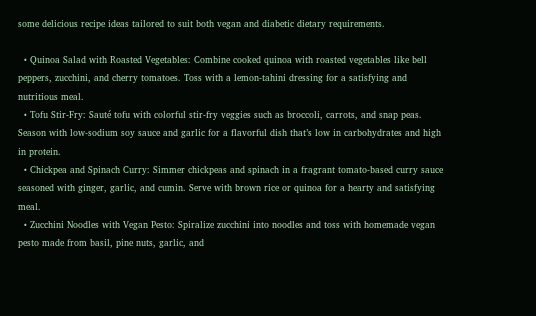some delicious recipe ideas tailored to suit both vegan and diabetic dietary requirements.

  • Quinoa Salad with Roasted Vegetables: Combine cooked quinoa with roasted vegetables like bell peppers, zucchini, and cherry tomatoes. Toss with a lemon-tahini dressing for a satisfying and nutritious meal.
  • Tofu Stir-Fry: Sauté tofu with colorful stir-fry veggies such as broccoli, carrots, and snap peas. Season with low-sodium soy sauce and garlic for a flavorful dish that’s low in carbohydrates and high in protein.
  • Chickpea and Spinach Curry: Simmer chickpeas and spinach in a fragrant tomato-based curry sauce seasoned with ginger, garlic, and cumin. Serve with brown rice or quinoa for a hearty and satisfying meal.
  • Zucchini Noodles with Vegan Pesto: Spiralize zucchini into noodles and toss with homemade vegan pesto made from basil, pine nuts, garlic, and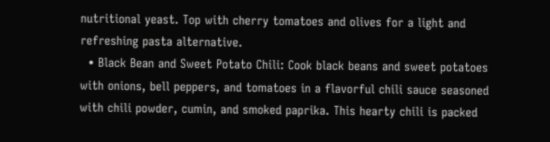nutritional yeast. Top with cherry tomatoes and olives for a light and refreshing pasta alternative.
  • Black Bean and Sweet Potato Chili: Cook black beans and sweet potatoes with onions, bell peppers, and tomatoes in a flavorful chili sauce seasoned with chili powder, cumin, and smoked paprika. This hearty chili is packed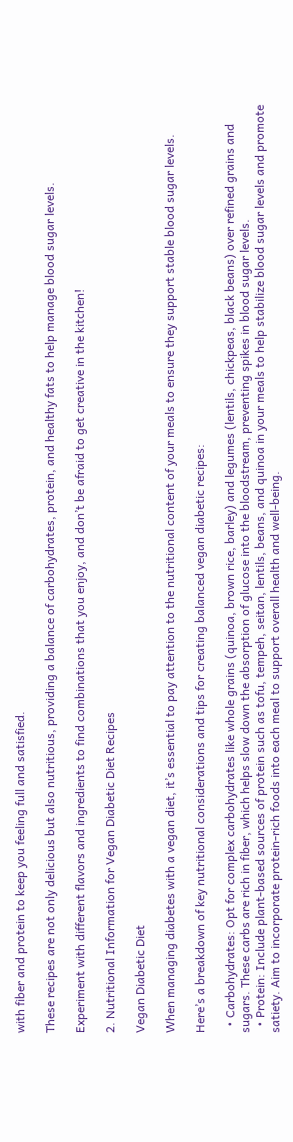with fiber and protein to keep you feeling full and satisfied.

These recipes are not only delicious but also nutritious, providing a balance of carbohydrates, protein, and healthy fats to help manage blood sugar levels.

Experiment with different flavors and ingredients to find combinations that you enjoy, and don’t be afraid to get creative in the kitchen!

2. Nutritional Information for Vegan Diabetic Diet Recipes

Vegan Diabetic Diet

When managing diabetes with a vegan diet, it’s essential to pay attention to the nutritional content of your meals to ensure they support stable blood sugar levels.

Here’s a breakdown of key nutritional considerations and tips for creating balanced vegan diabetic recipes:

  • Carbohydrates: Opt for complex carbohydrates like whole grains (quinoa, brown rice, barley) and legumes (lentils, chickpeas, black beans) over refined grains and sugars. These carbs are rich in fiber, which helps slow down the absorption of glucose into the bloodstream, preventing spikes in blood sugar levels.
  • Protein: Include plant-based sources of protein such as tofu, tempeh, seitan, lentils, beans, and quinoa in your meals to help stabilize blood sugar levels and promote satiety. Aim to incorporate protein-rich foods into each meal to support overall health and well-being.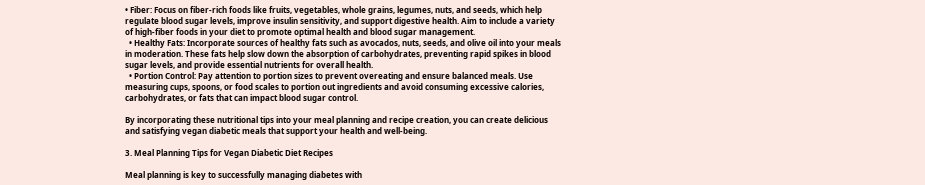• Fiber: Focus on fiber-rich foods like fruits, vegetables, whole grains, legumes, nuts, and seeds, which help regulate blood sugar levels, improve insulin sensitivity, and support digestive health. Aim to include a variety of high-fiber foods in your diet to promote optimal health and blood sugar management.
  • Healthy Fats: Incorporate sources of healthy fats such as avocados, nuts, seeds, and olive oil into your meals in moderation. These fats help slow down the absorption of carbohydrates, preventing rapid spikes in blood sugar levels, and provide essential nutrients for overall health.
  • Portion Control: Pay attention to portion sizes to prevent overeating and ensure balanced meals. Use measuring cups, spoons, or food scales to portion out ingredients and avoid consuming excessive calories, carbohydrates, or fats that can impact blood sugar control.

By incorporating these nutritional tips into your meal planning and recipe creation, you can create delicious and satisfying vegan diabetic meals that support your health and well-being.

3. Meal Planning Tips for Vegan Diabetic Diet Recipes

Meal planning is key to successfully managing diabetes with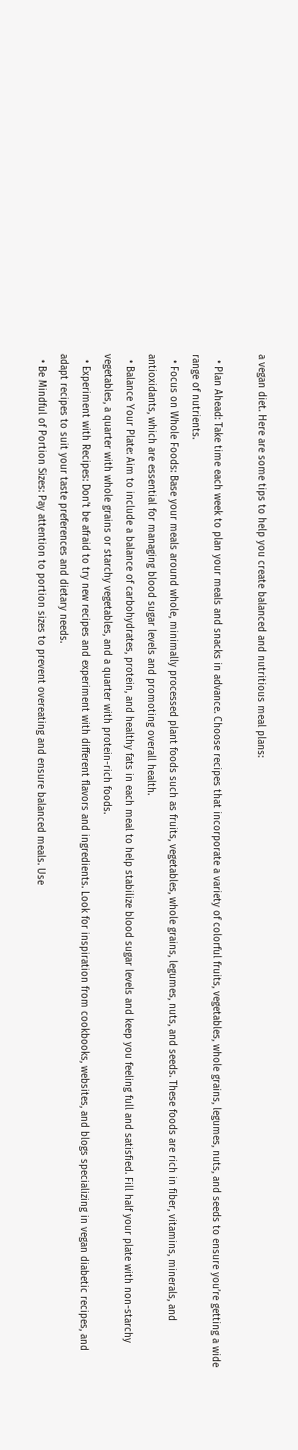a vegan diet. Here are some tips to help you create balanced and nutritious meal plans:

  • Plan Ahead: Take time each week to plan your meals and snacks in advance. Choose recipes that incorporate a variety of colorful fruits, vegetables, whole grains, legumes, nuts, and seeds to ensure you’re getting a wide range of nutrients.
  • Focus on Whole Foods: Base your meals around whole, minimally processed plant foods such as fruits, vegetables, whole grains, legumes, nuts, and seeds. These foods are rich in fiber, vitamins, minerals, and antioxidants, which are essential for managing blood sugar levels and promoting overall health.
  • Balance Your Plate: Aim to include a balance of carbohydrates, protein, and healthy fats in each meal to help stabilize blood sugar levels and keep you feeling full and satisfied. Fill half your plate with non-starchy vegetables, a quarter with whole grains or starchy vegetables, and a quarter with protein-rich foods.
  • Experiment with Recipes: Don’t be afraid to try new recipes and experiment with different flavors and ingredients. Look for inspiration from cookbooks, websites, and blogs specializing in vegan diabetic recipes, and adapt recipes to suit your taste preferences and dietary needs.
  • Be Mindful of Portion Sizes: Pay attention to portion sizes to prevent overeating and ensure balanced meals. Use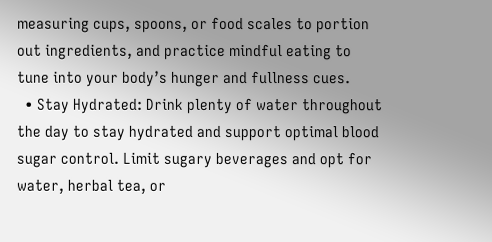measuring cups, spoons, or food scales to portion out ingredients, and practice mindful eating to tune into your body’s hunger and fullness cues.
  • Stay Hydrated: Drink plenty of water throughout the day to stay hydrated and support optimal blood sugar control. Limit sugary beverages and opt for water, herbal tea, or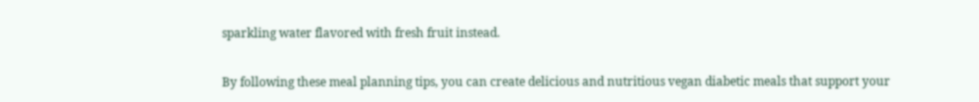sparkling water flavored with fresh fruit instead.

By following these meal planning tips, you can create delicious and nutritious vegan diabetic meals that support your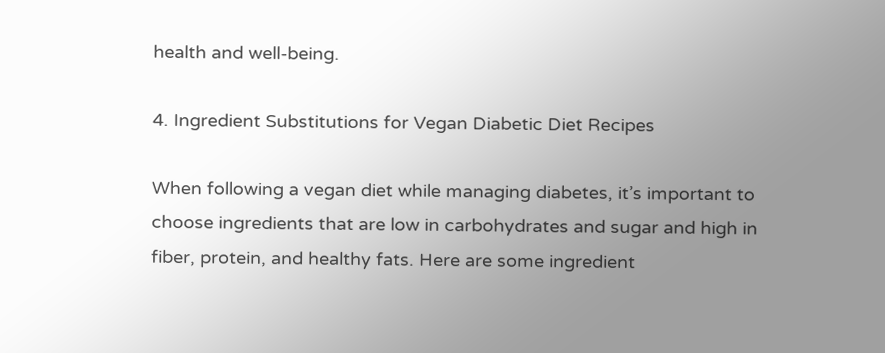health and well-being.

4. Ingredient Substitutions for Vegan Diabetic Diet Recipes

When following a vegan diet while managing diabetes, it’s important to choose ingredients that are low in carbohydrates and sugar and high in fiber, protein, and healthy fats. Here are some ingredient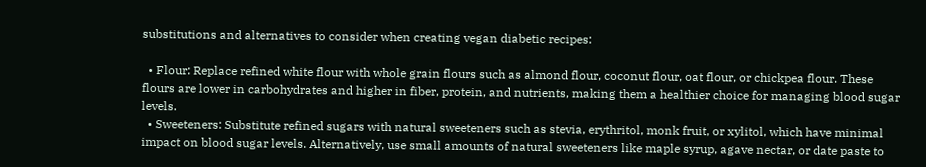substitutions and alternatives to consider when creating vegan diabetic recipes:

  • Flour: Replace refined white flour with whole grain flours such as almond flour, coconut flour, oat flour, or chickpea flour. These flours are lower in carbohydrates and higher in fiber, protein, and nutrients, making them a healthier choice for managing blood sugar levels.
  • Sweeteners: Substitute refined sugars with natural sweeteners such as stevia, erythritol, monk fruit, or xylitol, which have minimal impact on blood sugar levels. Alternatively, use small amounts of natural sweeteners like maple syrup, agave nectar, or date paste to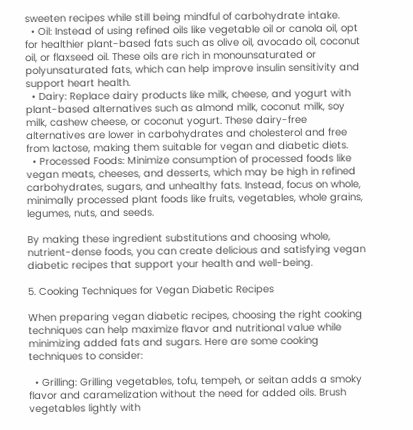sweeten recipes while still being mindful of carbohydrate intake.
  • Oil: Instead of using refined oils like vegetable oil or canola oil, opt for healthier plant-based fats such as olive oil, avocado oil, coconut oil, or flaxseed oil. These oils are rich in monounsaturated or polyunsaturated fats, which can help improve insulin sensitivity and support heart health.
  • Dairy: Replace dairy products like milk, cheese, and yogurt with plant-based alternatives such as almond milk, coconut milk, soy milk, cashew cheese, or coconut yogurt. These dairy-free alternatives are lower in carbohydrates and cholesterol and free from lactose, making them suitable for vegan and diabetic diets.
  • Processed Foods: Minimize consumption of processed foods like vegan meats, cheeses, and desserts, which may be high in refined carbohydrates, sugars, and unhealthy fats. Instead, focus on whole, minimally processed plant foods like fruits, vegetables, whole grains, legumes, nuts, and seeds.

By making these ingredient substitutions and choosing whole, nutrient-dense foods, you can create delicious and satisfying vegan diabetic recipes that support your health and well-being.

5. Cooking Techniques for Vegan Diabetic Recipes

When preparing vegan diabetic recipes, choosing the right cooking techniques can help maximize flavor and nutritional value while minimizing added fats and sugars. Here are some cooking techniques to consider:

  • Grilling: Grilling vegetables, tofu, tempeh, or seitan adds a smoky flavor and caramelization without the need for added oils. Brush vegetables lightly with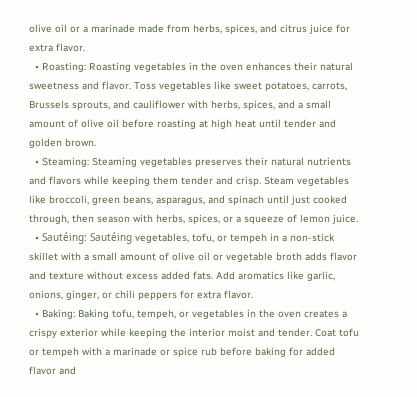olive oil or a marinade made from herbs, spices, and citrus juice for extra flavor.
  • Roasting: Roasting vegetables in the oven enhances their natural sweetness and flavor. Toss vegetables like sweet potatoes, carrots, Brussels sprouts, and cauliflower with herbs, spices, and a small amount of olive oil before roasting at high heat until tender and golden brown.
  • Steaming: Steaming vegetables preserves their natural nutrients and flavors while keeping them tender and crisp. Steam vegetables like broccoli, green beans, asparagus, and spinach until just cooked through, then season with herbs, spices, or a squeeze of lemon juice.
  • Sautéing: Sautéing vegetables, tofu, or tempeh in a non-stick skillet with a small amount of olive oil or vegetable broth adds flavor and texture without excess added fats. Add aromatics like garlic, onions, ginger, or chili peppers for extra flavor.
  • Baking: Baking tofu, tempeh, or vegetables in the oven creates a crispy exterior while keeping the interior moist and tender. Coat tofu or tempeh with a marinade or spice rub before baking for added flavor and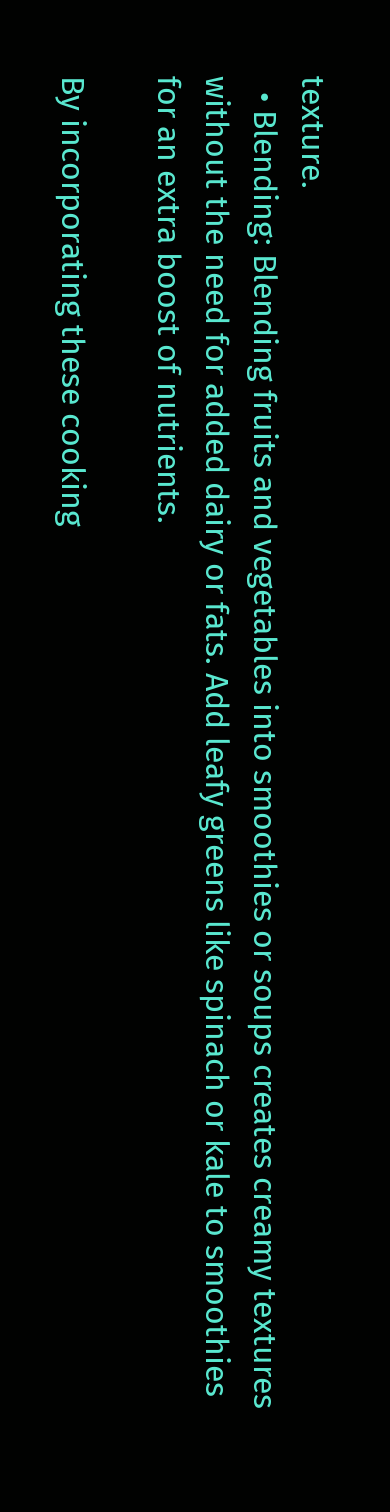texture.
  • Blending: Blending fruits and vegetables into smoothies or soups creates creamy textures without the need for added dairy or fats. Add leafy greens like spinach or kale to smoothies for an extra boost of nutrients.

By incorporating these cooking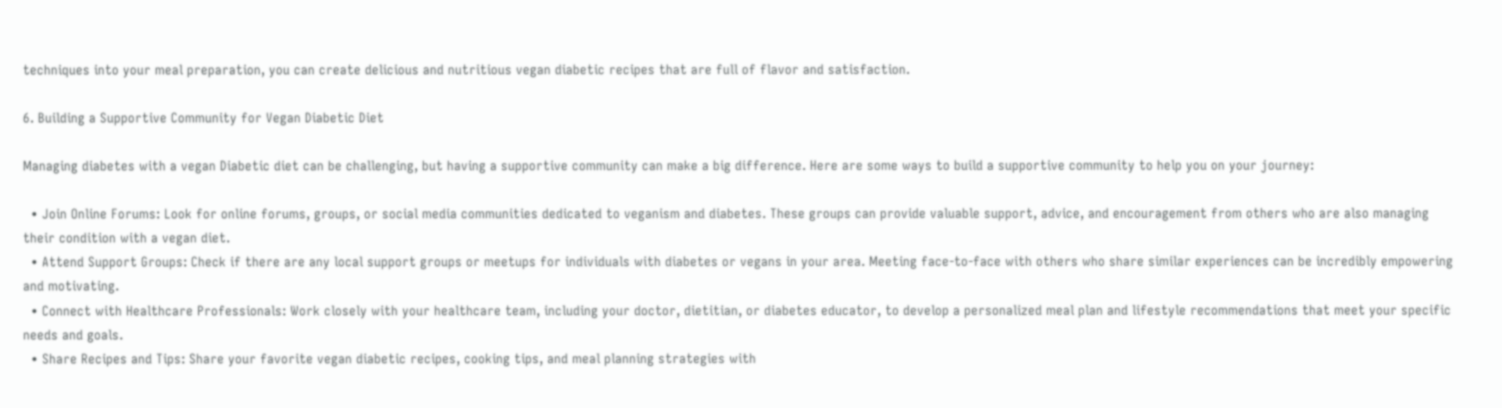techniques into your meal preparation, you can create delicious and nutritious vegan diabetic recipes that are full of flavor and satisfaction.

6. Building a Supportive Community for Vegan Diabetic Diet

Managing diabetes with a vegan Diabetic diet can be challenging, but having a supportive community can make a big difference. Here are some ways to build a supportive community to help you on your journey:

  • Join Online Forums: Look for online forums, groups, or social media communities dedicated to veganism and diabetes. These groups can provide valuable support, advice, and encouragement from others who are also managing their condition with a vegan diet.
  • Attend Support Groups: Check if there are any local support groups or meetups for individuals with diabetes or vegans in your area. Meeting face-to-face with others who share similar experiences can be incredibly empowering and motivating.
  • Connect with Healthcare Professionals: Work closely with your healthcare team, including your doctor, dietitian, or diabetes educator, to develop a personalized meal plan and lifestyle recommendations that meet your specific needs and goals.
  • Share Recipes and Tips: Share your favorite vegan diabetic recipes, cooking tips, and meal planning strategies with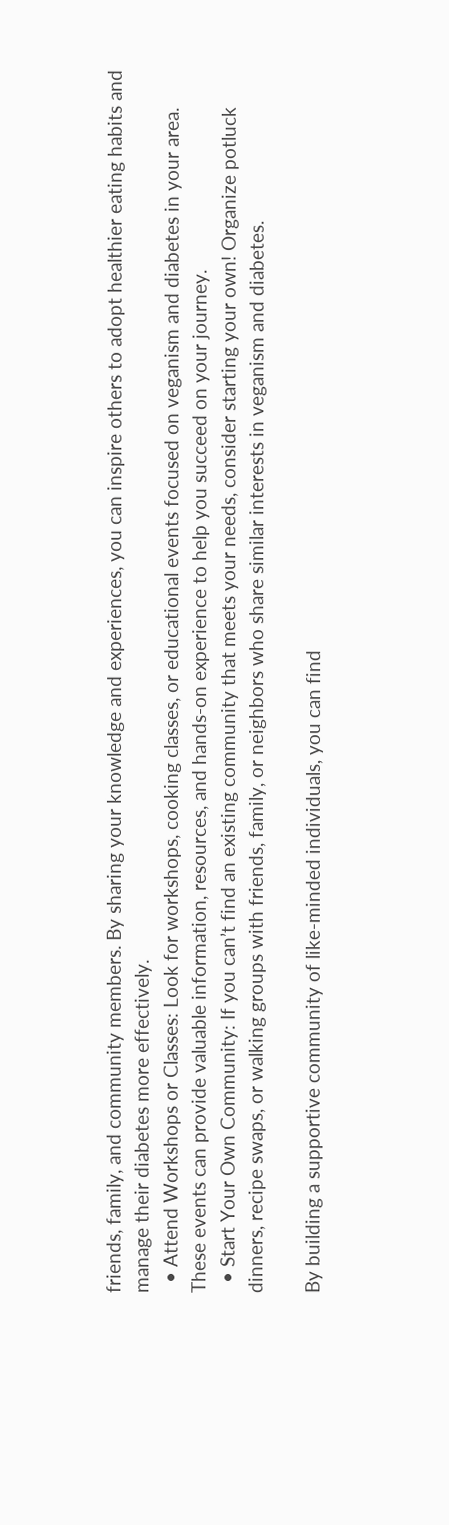friends, family, and community members. By sharing your knowledge and experiences, you can inspire others to adopt healthier eating habits and manage their diabetes more effectively.
  • Attend Workshops or Classes: Look for workshops, cooking classes, or educational events focused on veganism and diabetes in your area. These events can provide valuable information, resources, and hands-on experience to help you succeed on your journey.
  • Start Your Own Community: If you can’t find an existing community that meets your needs, consider starting your own! Organize potluck dinners, recipe swaps, or walking groups with friends, family, or neighbors who share similar interests in veganism and diabetes.

By building a supportive community of like-minded individuals, you can find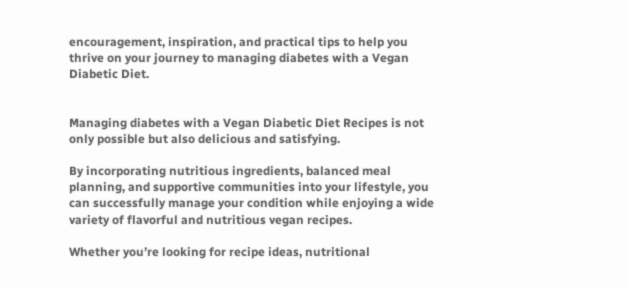encouragement, inspiration, and practical tips to help you thrive on your journey to managing diabetes with a Vegan Diabetic Diet.


Managing diabetes with a Vegan Diabetic Diet Recipes is not only possible but also delicious and satisfying.

By incorporating nutritious ingredients, balanced meal planning, and supportive communities into your lifestyle, you can successfully manage your condition while enjoying a wide variety of flavorful and nutritious vegan recipes.

Whether you’re looking for recipe ideas, nutritional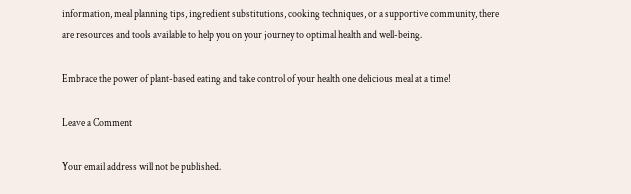information, meal planning tips, ingredient substitutions, cooking techniques, or a supportive community, there are resources and tools available to help you on your journey to optimal health and well-being.

Embrace the power of plant-based eating and take control of your health one delicious meal at a time!

Leave a Comment

Your email address will not be published.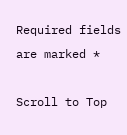Required fields are marked *

Scroll to Top